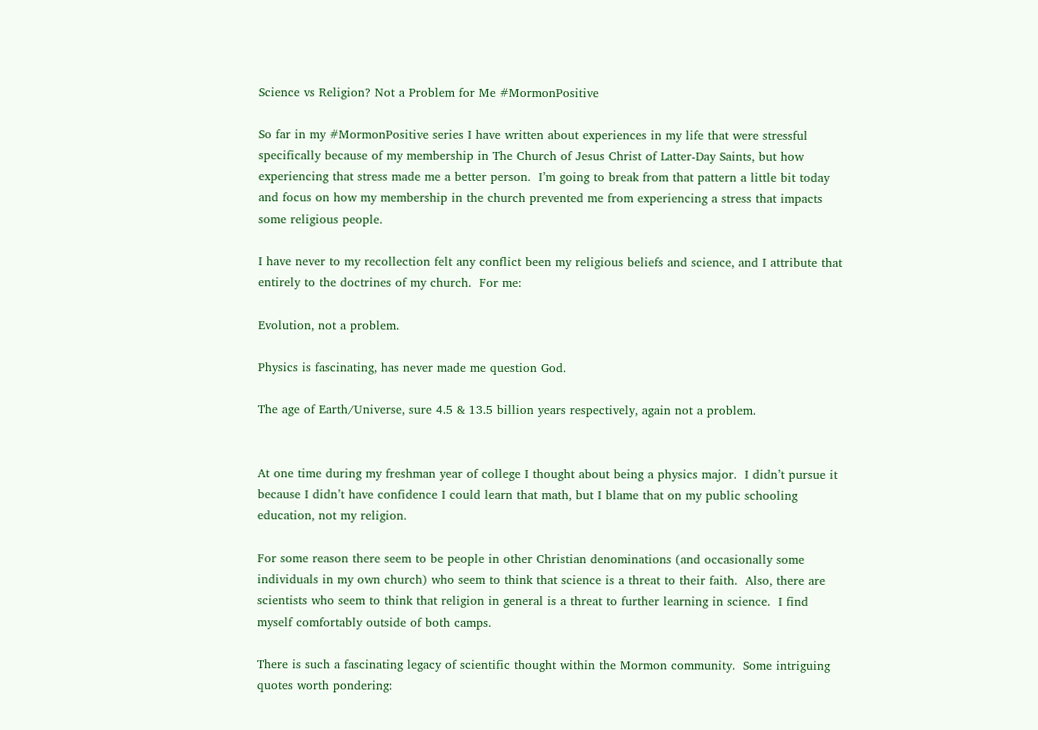Science vs Religion? Not a Problem for Me #MormonPositive

So far in my #MormonPositive series I have written about experiences in my life that were stressful specifically because of my membership in The Church of Jesus Christ of Latter-Day Saints, but how experiencing that stress made me a better person.  I’m going to break from that pattern a little bit today and focus on how my membership in the church prevented me from experiencing a stress that impacts some religious people.

I have never to my recollection felt any conflict been my religious beliefs and science, and I attribute that entirely to the doctrines of my church.  For me:

Evolution, not a problem.

Physics is fascinating, has never made me question God.

The age of Earth/Universe, sure 4.5 & 13.5 billion years respectively, again not a problem.


At one time during my freshman year of college I thought about being a physics major.  I didn’t pursue it because I didn’t have confidence I could learn that math, but I blame that on my public schooling education, not my religion.

For some reason there seem to be people in other Christian denominations (and occasionally some individuals in my own church) who seem to think that science is a threat to their faith.  Also, there are scientists who seem to think that religion in general is a threat to further learning in science.  I find myself comfortably outside of both camps.

There is such a fascinating legacy of scientific thought within the Mormon community.  Some intriguing quotes worth pondering: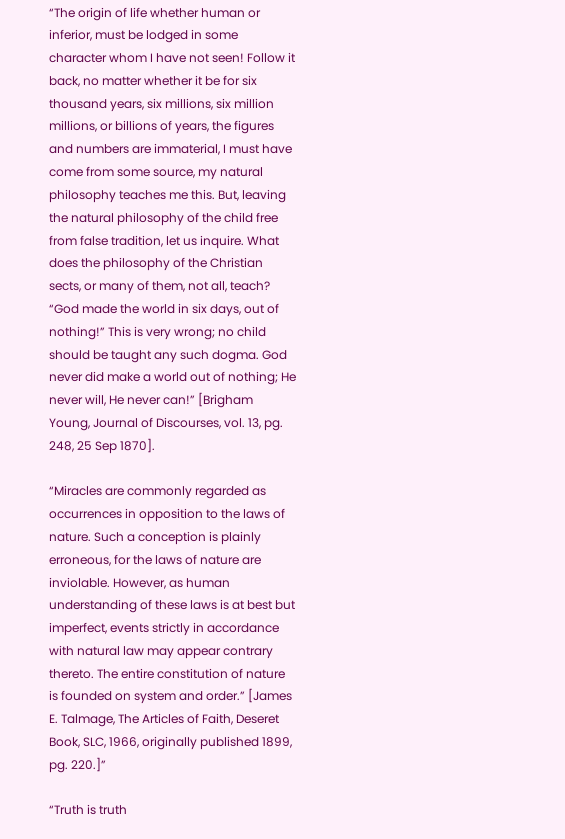“The origin of life whether human or inferior, must be lodged in some character whom I have not seen! Follow it back, no matter whether it be for six thousand years, six millions, six million millions, or billions of years, the figures and numbers are immaterial, I must have come from some source, my natural philosophy teaches me this. But, leaving the natural philosophy of the child free from false tradition, let us inquire. What does the philosophy of the Christian sects, or many of them, not all, teach? “God made the world in six days, out of nothing!” This is very wrong; no child should be taught any such dogma. God never did make a world out of nothing; He never will, He never can!” [Brigham Young, Journal of Discourses, vol. 13, pg. 248, 25 Sep 1870].

“Miracles are commonly regarded as occurrences in opposition to the laws of nature. Such a conception is plainly erroneous, for the laws of nature are inviolable. However, as human understanding of these laws is at best but imperfect, events strictly in accordance with natural law may appear contrary thereto. The entire constitution of nature is founded on system and order.” [James E. Talmage, The Articles of Faith, Deseret Book, SLC, 1966, originally published 1899, pg. 220.]”

“Truth is truth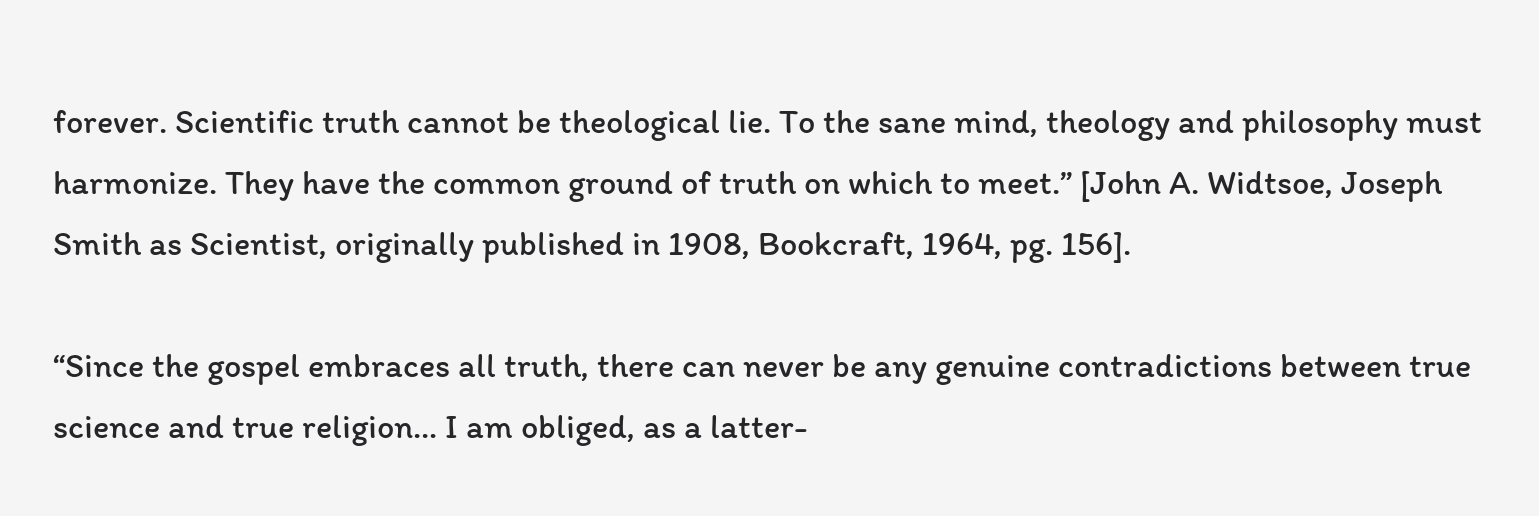forever. Scientific truth cannot be theological lie. To the sane mind, theology and philosophy must harmonize. They have the common ground of truth on which to meet.” [John A. Widtsoe, Joseph Smith as Scientist, originally published in 1908, Bookcraft, 1964, pg. 156].

“Since the gospel embraces all truth, there can never be any genuine contradictions between true science and true religion… I am obliged, as a latter-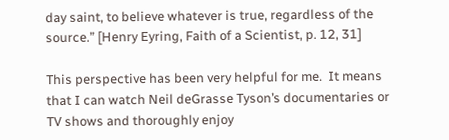day saint, to believe whatever is true, regardless of the source.” [Henry Eyring, Faith of a Scientist, p. 12, 31]

This perspective has been very helpful for me.  It means that I can watch Neil deGrasse Tyson’s documentaries or TV shows and thoroughly enjoy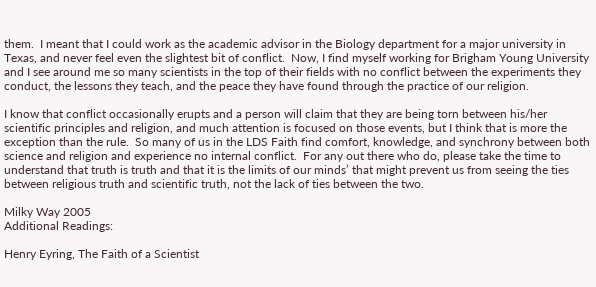them.  I meant that I could work as the academic advisor in the Biology department for a major university in Texas, and never feel even the slightest bit of conflict.  Now, I find myself working for Brigham Young University and I see around me so many scientists in the top of their fields with no conflict between the experiments they conduct, the lessons they teach, and the peace they have found through the practice of our religion.

I know that conflict occasionally erupts and a person will claim that they are being torn between his/her scientific principles and religion, and much attention is focused on those events, but I think that is more the exception than the rule.  So many of us in the LDS Faith find comfort, knowledge, and synchrony between both science and religion and experience no internal conflict.  For any out there who do, please take the time to understand that truth is truth and that it is the limits of our minds’ that might prevent us from seeing the ties between religious truth and scientific truth, not the lack of ties between the two.

Milky Way 2005
Additional Readings:

Henry Eyring, The Faith of a Scientist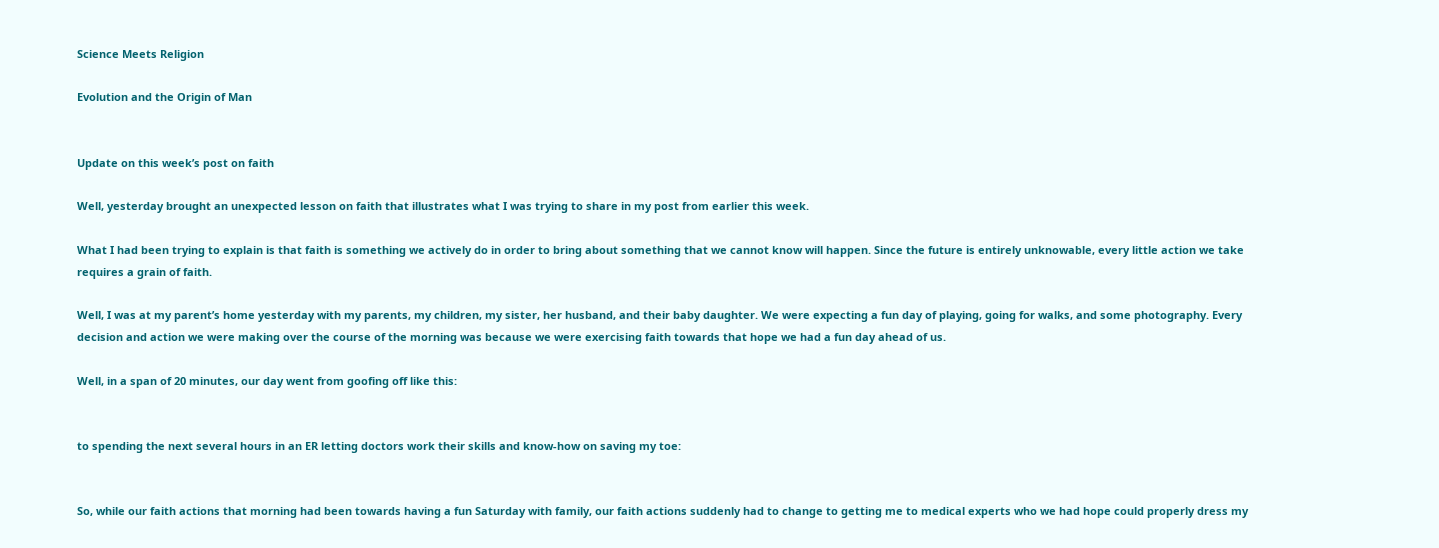Science Meets Religion

Evolution and the Origin of Man


Update on this week’s post on faith

Well, yesterday brought an unexpected lesson on faith that illustrates what I was trying to share in my post from earlier this week.

What I had been trying to explain is that faith is something we actively do in order to bring about something that we cannot know will happen. Since the future is entirely unknowable, every little action we take requires a grain of faith.

Well, I was at my parent’s home yesterday with my parents, my children, my sister, her husband, and their baby daughter. We were expecting a fun day of playing, going for walks, and some photography. Every decision and action we were making over the course of the morning was because we were exercising faith towards that hope we had a fun day ahead of us.

Well, in a span of 20 minutes, our day went from goofing off like this:


to spending the next several hours in an ER letting doctors work their skills and know-how on saving my toe:


So, while our faith actions that morning had been towards having a fun Saturday with family, our faith actions suddenly had to change to getting me to medical experts who we had hope could properly dress my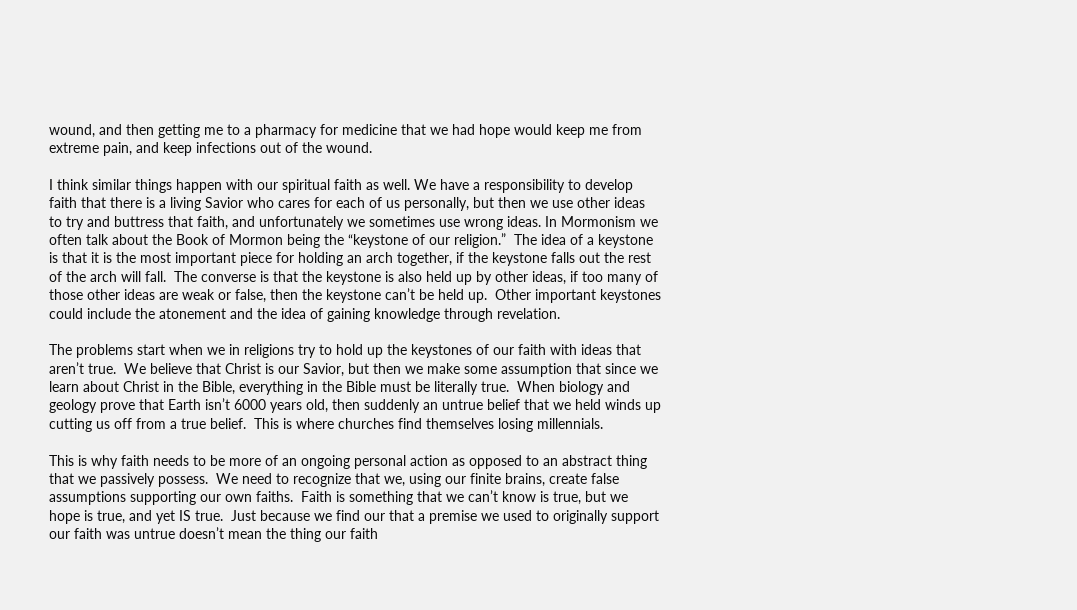wound, and then getting me to a pharmacy for medicine that we had hope would keep me from extreme pain, and keep infections out of the wound.

I think similar things happen with our spiritual faith as well. We have a responsibility to develop faith that there is a living Savior who cares for each of us personally, but then we use other ideas to try and buttress that faith, and unfortunately we sometimes use wrong ideas. In Mormonism we often talk about the Book of Mormon being the “keystone of our religion.”  The idea of a keystone is that it is the most important piece for holding an arch together, if the keystone falls out the rest of the arch will fall.  The converse is that the keystone is also held up by other ideas, if too many of those other ideas are weak or false, then the keystone can’t be held up.  Other important keystones could include the atonement and the idea of gaining knowledge through revelation.

The problems start when we in religions try to hold up the keystones of our faith with ideas that aren’t true.  We believe that Christ is our Savior, but then we make some assumption that since we learn about Christ in the Bible, everything in the Bible must be literally true.  When biology and geology prove that Earth isn’t 6000 years old, then suddenly an untrue belief that we held winds up cutting us off from a true belief.  This is where churches find themselves losing millennials.

This is why faith needs to be more of an ongoing personal action as opposed to an abstract thing that we passively possess.  We need to recognize that we, using our finite brains, create false assumptions supporting our own faiths.  Faith is something that we can’t know is true, but we hope is true, and yet IS true.  Just because we find our that a premise we used to originally support our faith was untrue doesn’t mean the thing our faith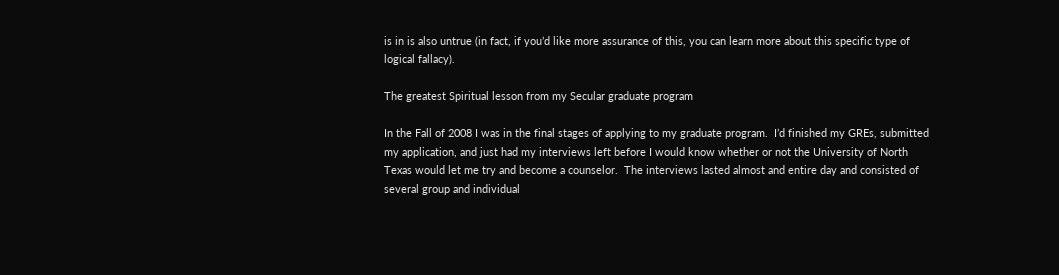is in is also untrue (in fact, if you’d like more assurance of this, you can learn more about this specific type of logical fallacy).

The greatest Spiritual lesson from my Secular graduate program

In the Fall of 2008 I was in the final stages of applying to my graduate program.  I’d finished my GREs, submitted my application, and just had my interviews left before I would know whether or not the University of North Texas would let me try and become a counselor.  The interviews lasted almost and entire day and consisted of several group and individual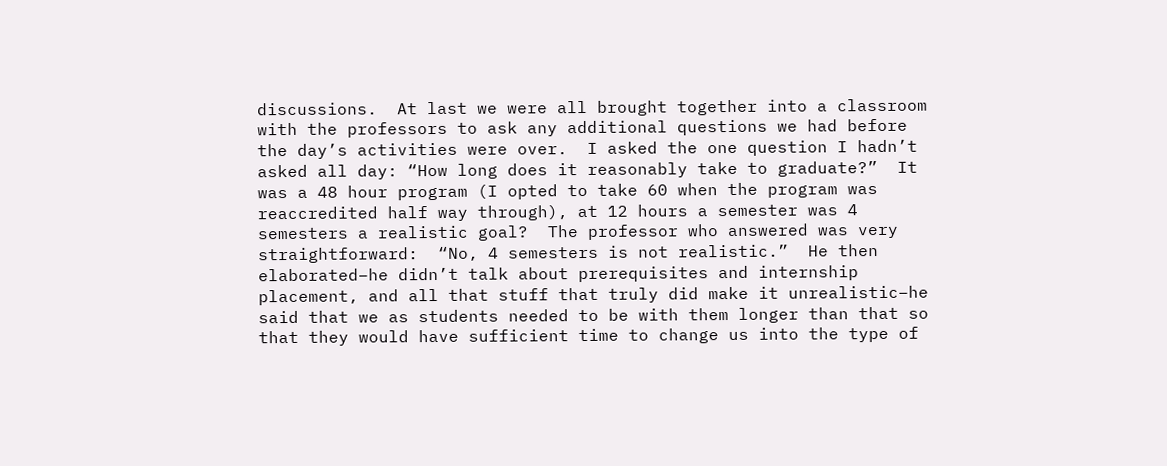discussions.  At last we were all brought together into a classroom with the professors to ask any additional questions we had before the day’s activities were over.  I asked the one question I hadn’t asked all day: “How long does it reasonably take to graduate?”  It was a 48 hour program (I opted to take 60 when the program was reaccredited half way through), at 12 hours a semester was 4 semesters a realistic goal?  The professor who answered was very straightforward:  “No, 4 semesters is not realistic.”  He then elaborated–he didn’t talk about prerequisites and internship placement, and all that stuff that truly did make it unrealistic–he said that we as students needed to be with them longer than that so that they would have sufficient time to change us into the type of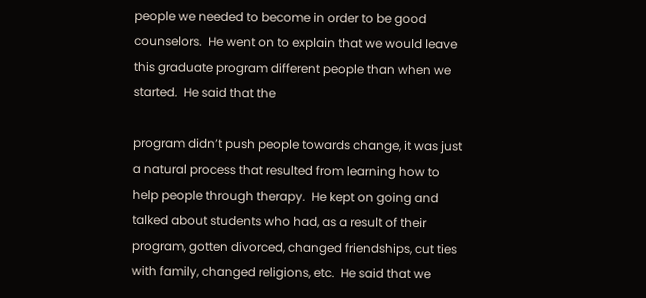people we needed to become in order to be good counselors.  He went on to explain that we would leave this graduate program different people than when we started.  He said that the

program didn’t push people towards change, it was just a natural process that resulted from learning how to help people through therapy.  He kept on going and talked about students who had, as a result of their program, gotten divorced, changed friendships, cut ties with family, changed religions, etc.  He said that we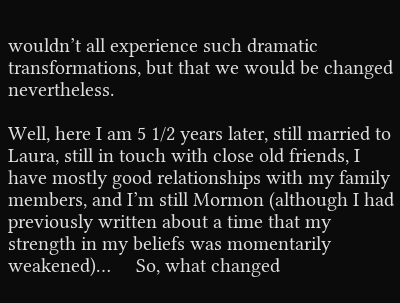wouldn’t all experience such dramatic transformations, but that we would be changed nevertheless.

Well, here I am 5 1/2 years later, still married to Laura, still in touch with close old friends, I have mostly good relationships with my family members, and I’m still Mormon (although I had previously written about a time that my strength in my beliefs was momentarily weakened)…     So, what changed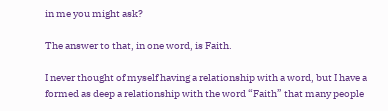in me you might ask?

The answer to that, in one word, is Faith.

I never thought of myself having a relationship with a word, but I have a formed as deep a relationship with the word “Faith” that many people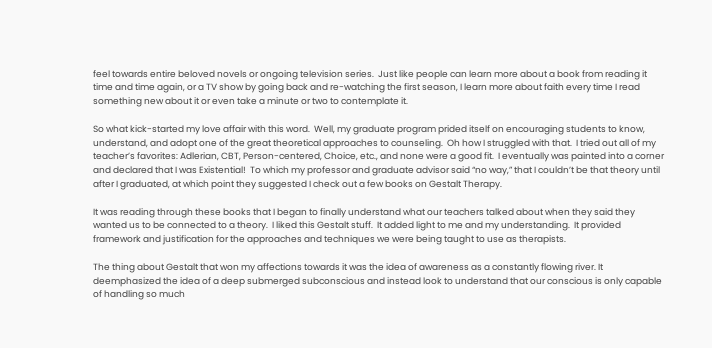feel towards entire beloved novels or ongoing television series.  Just like people can learn more about a book from reading it time and time again, or a TV show by going back and re-watching the first season, I learn more about faith every time I read something new about it or even take a minute or two to contemplate it.

So what kick-started my love affair with this word.  Well, my graduate program prided itself on encouraging students to know, understand, and adopt one of the great theoretical approaches to counseling.  Oh how I struggled with that.  I tried out all of my teacher’s favorites: Adlerian, CBT, Person-centered, Choice, etc., and none were a good fit.  I eventually was painted into a corner and declared that I was Existential!  To which my professor and graduate advisor said “no way,” that I couldn’t be that theory until after I graduated, at which point they suggested I check out a few books on Gestalt Therapy.

It was reading through these books that I began to finally understand what our teachers talked about when they said they wanted us to be connected to a theory.  I liked this Gestalt stuff.  It added light to me and my understanding.  It provided framework and justification for the approaches and techniques we were being taught to use as therapists.

The thing about Gestalt that won my affections towards it was the idea of awareness as a constantly flowing river. It deemphasized the idea of a deep submerged subconscious and instead look to understand that our conscious is only capable of handling so much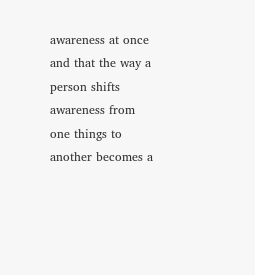awareness at once and that the way a person shifts awareness from one things to another becomes a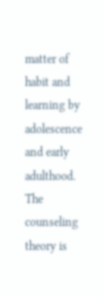matter of habit and learning by adolescence and early adulthood.  The counseling theory is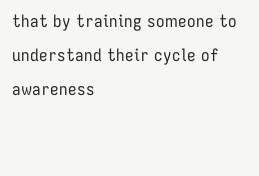that by training someone to understand their cycle of awareness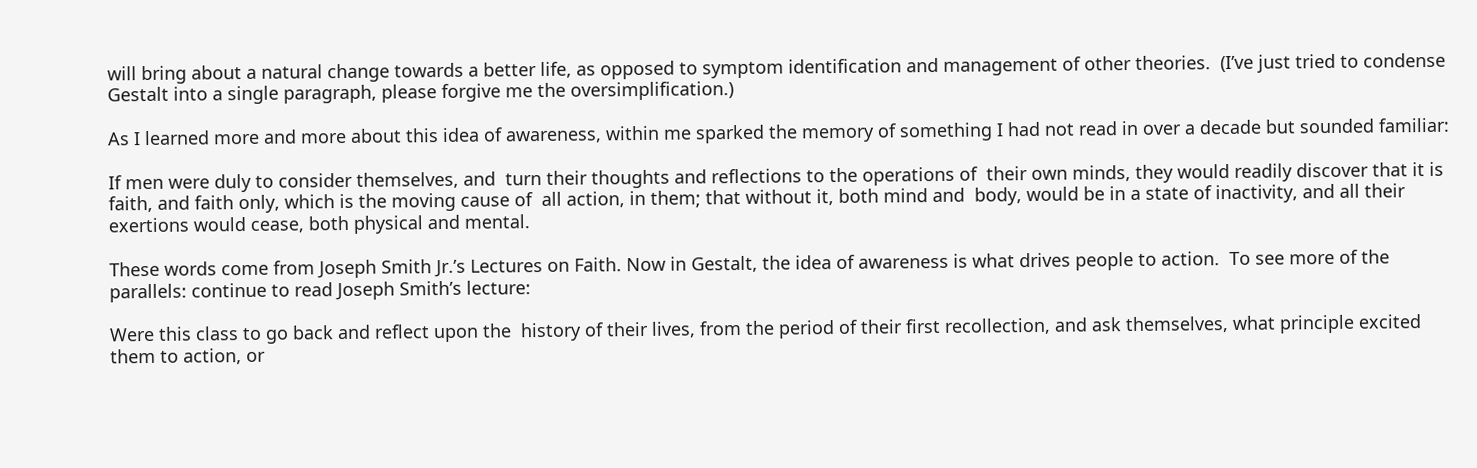will bring about a natural change towards a better life, as opposed to symptom identification and management of other theories.  (I’ve just tried to condense Gestalt into a single paragraph, please forgive me the oversimplification.)

As I learned more and more about this idea of awareness, within me sparked the memory of something I had not read in over a decade but sounded familiar:

If men were duly to consider themselves, and  turn their thoughts and reflections to the operations of  their own minds, they would readily discover that it is faith, and faith only, which is the moving cause of  all action, in them; that without it, both mind and  body, would be in a state of inactivity, and all their exertions would cease, both physical and mental.

These words come from Joseph Smith Jr.’s Lectures on Faith. Now in Gestalt, the idea of awareness is what drives people to action.  To see more of the parallels: continue to read Joseph Smith’s lecture:

Were this class to go back and reflect upon the  history of their lives, from the period of their first recollection, and ask themselves, what principle excited  them to action, or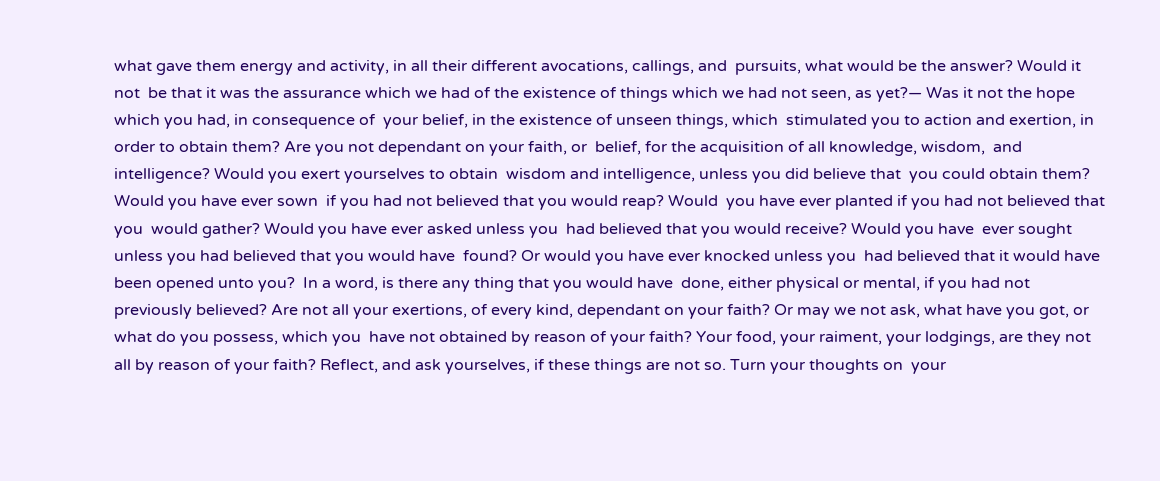what gave them energy and activity, in all their different avocations, callings, and  pursuits, what would be the answer? Would it not  be that it was the assurance which we had of the existence of things which we had not seen, as yet?— Was it not the hope which you had, in consequence of  your belief, in the existence of unseen things, which  stimulated you to action and exertion, in order to obtain them? Are you not dependant on your faith, or  belief, for the acquisition of all knowledge, wisdom,  and intelligence? Would you exert yourselves to obtain  wisdom and intelligence, unless you did believe that  you could obtain them? Would you have ever sown  if you had not believed that you would reap? Would  you have ever planted if you had not believed that you  would gather? Would you have ever asked unless you  had believed that you would receive? Would you have  ever sought unless you had believed that you would have  found? Or would you have ever knocked unless you  had believed that it would have been opened unto you?  In a word, is there any thing that you would have  done, either physical or mental, if you had not previously believed? Are not all your exertions, of every kind, dependant on your faith? Or may we not ask, what have you got, or what do you possess, which you  have not obtained by reason of your faith? Your food, your raiment, your lodgings, are they not all by reason of your faith? Reflect, and ask yourselves, if these things are not so. Turn your thoughts on  your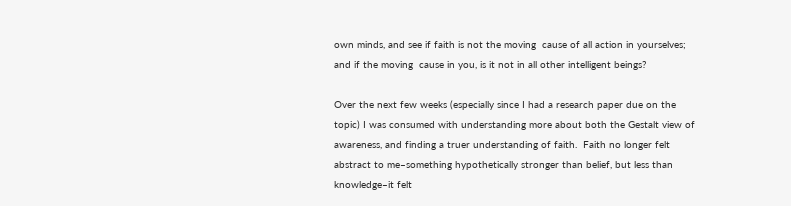own minds, and see if faith is not the moving  cause of all action in yourselves; and if the moving  cause in you, is it not in all other intelligent beings?

Over the next few weeks (especially since I had a research paper due on the topic) I was consumed with understanding more about both the Gestalt view of awareness, and finding a truer understanding of faith.  Faith no longer felt abstract to me–something hypothetically stronger than belief, but less than knowledge–it felt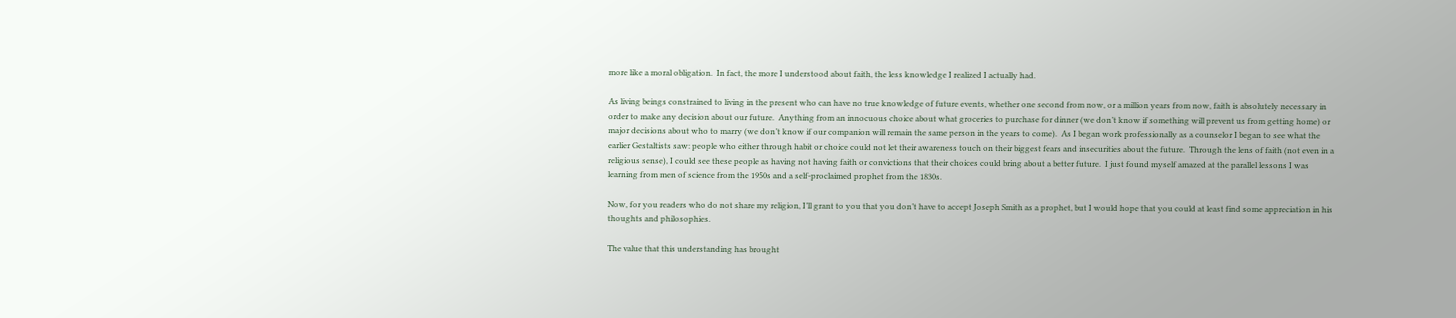more like a moral obligation.  In fact, the more I understood about faith, the less knowledge I realized I actually had.

As living beings constrained to living in the present who can have no true knowledge of future events, whether one second from now, or a million years from now, faith is absolutely necessary in order to make any decision about our future.  Anything from an innocuous choice about what groceries to purchase for dinner (we don’t know if something will prevent us from getting home) or major decisions about who to marry (we don’t know if our companion will remain the same person in the years to come).  As I began work professionally as a counselor I began to see what the earlier Gestaltists saw: people who either through habit or choice could not let their awareness touch on their biggest fears and insecurities about the future.  Through the lens of faith (not even in a religious sense), I could see these people as having not having faith or convictions that their choices could bring about a better future.  I just found myself amazed at the parallel lessons I was learning from men of science from the 1950s and a self-proclaimed prophet from the 1830s.

Now, for you readers who do not share my religion, I’ll grant to you that you don’t have to accept Joseph Smith as a prophet, but I would hope that you could at least find some appreciation in his thoughts and philosophies.

The value that this understanding has brought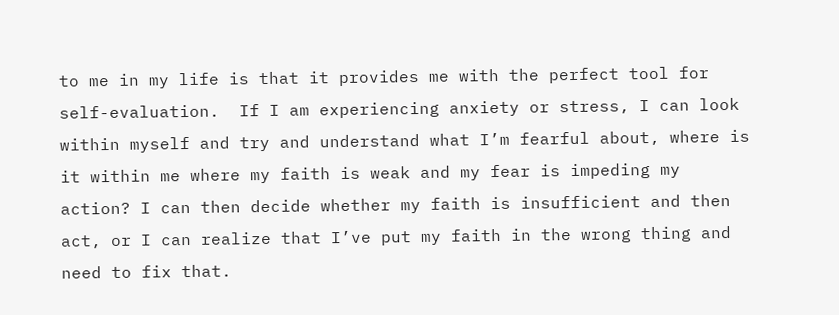to me in my life is that it provides me with the perfect tool for self-evaluation.  If I am experiencing anxiety or stress, I can look within myself and try and understand what I’m fearful about, where is it within me where my faith is weak and my fear is impeding my action? I can then decide whether my faith is insufficient and then act, or I can realize that I’ve put my faith in the wrong thing and need to fix that.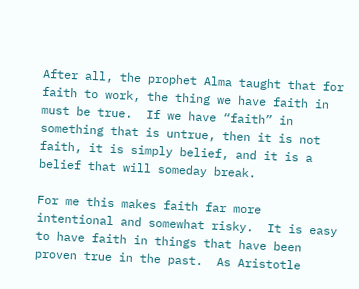After all, the prophet Alma taught that for faith to work, the thing we have faith in must be true.  If we have “faith” in something that is untrue, then it is not faith, it is simply belief, and it is a belief that will someday break.

For me this makes faith far more intentional and somewhat risky.  It is easy to have faith in things that have been proven true in the past.  As Aristotle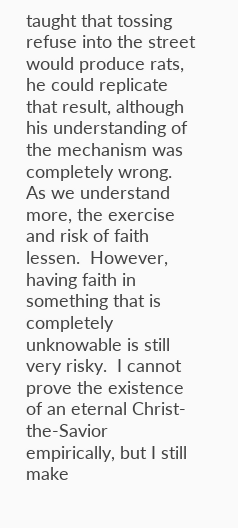taught that tossing refuse into the street would produce rats, he could replicate that result, although his understanding of the mechanism was completely wrong.  As we understand more, the exercise and risk of faith lessen.  However, having faith in something that is completely unknowable is still very risky.  I cannot prove the existence of an eternal Christ-the-Savior empirically, but I still make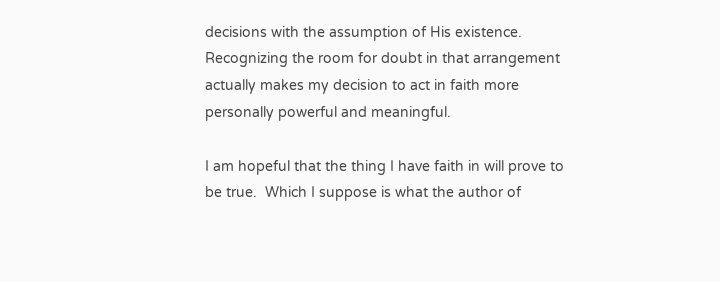decisions with the assumption of His existence.  Recognizing the room for doubt in that arrangement actually makes my decision to act in faith more personally powerful and meaningful.

I am hopeful that the thing I have faith in will prove to be true.  Which I suppose is what the author of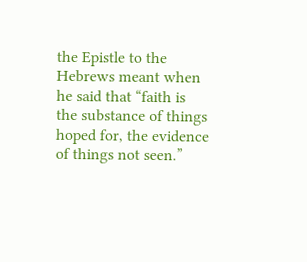the Epistle to the Hebrews meant when he said that “faith is the substance of things hoped for, the evidence of things not seen.”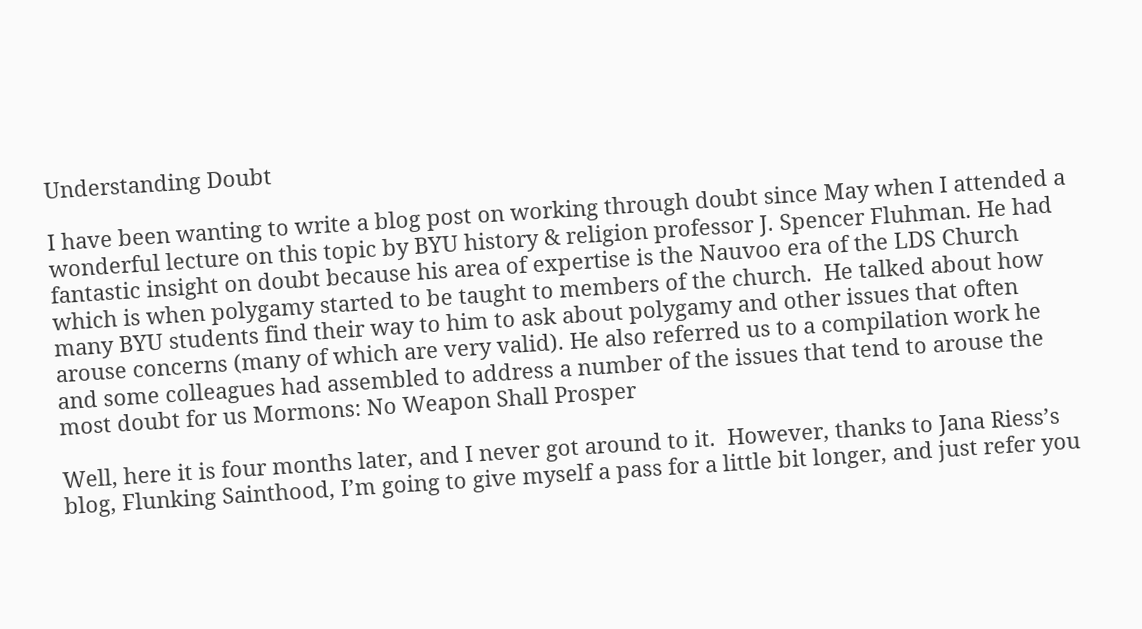Understanding Doubt

I have been wanting to write a blog post on working through doubt since May when I attended a wonderful lecture on this topic by BYU history & religion professor J. Spencer Fluhman. He had fantastic insight on doubt because his area of expertise is the Nauvoo era of the LDS Church which is when polygamy started to be taught to members of the church.  He talked about how many BYU students find their way to him to ask about polygamy and other issues that often arouse concerns (many of which are very valid). He also referred us to a compilation work he and some colleagues had assembled to address a number of the issues that tend to arouse the most doubt for us Mormons: No Weapon Shall Prosper

Well, here it is four months later, and I never got around to it.  However, thanks to Jana Riess’s blog, Flunking Sainthood, I’m going to give myself a pass for a little bit longer, and just refer you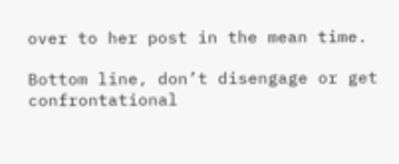over to her post in the mean time.

Bottom line, don’t disengage or get confrontational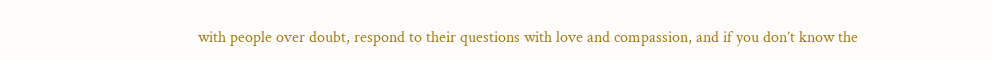with people over doubt, respond to their questions with love and compassion, and if you don’t know the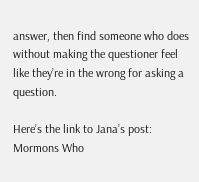answer, then find someone who does without making the questioner feel like they’re in the wrong for asking a question.

Here’s the link to Jana’s post:  Mormons Who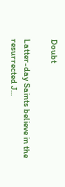Doubt

Latter-day Saints believe in the resurrected J...